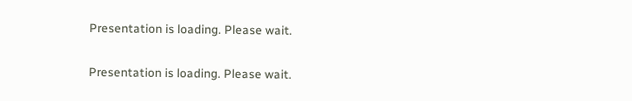Presentation is loading. Please wait.

Presentation is loading. Please wait.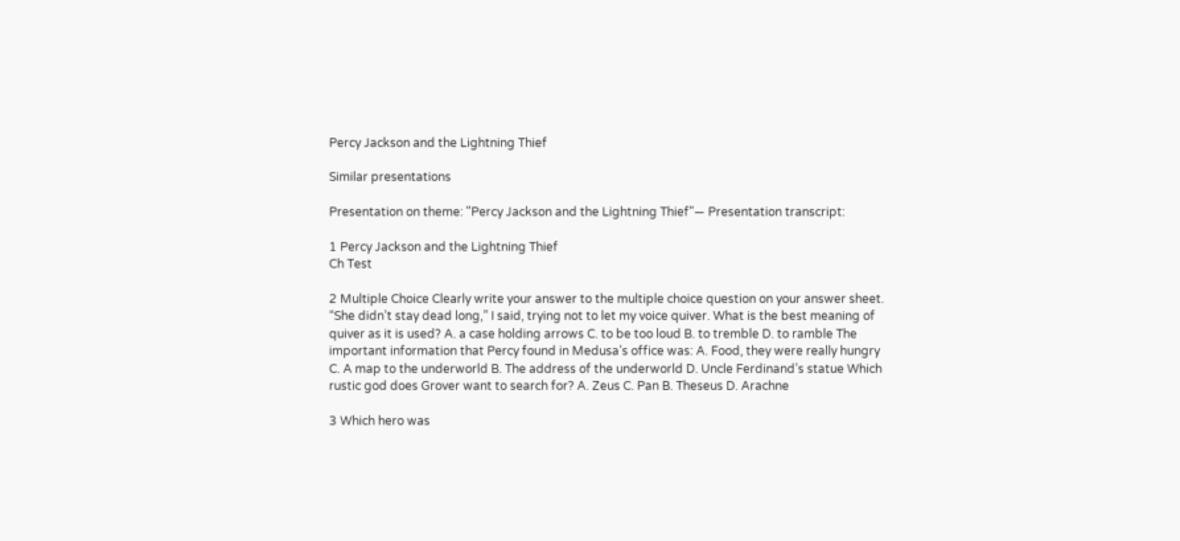Percy Jackson and the Lightning Thief

Similar presentations

Presentation on theme: "Percy Jackson and the Lightning Thief"— Presentation transcript:

1 Percy Jackson and the Lightning Thief
Ch Test

2 Multiple Choice Clearly write your answer to the multiple choice question on your answer sheet.
“She didn’t stay dead long,” I said, trying not to let my voice quiver. What is the best meaning of quiver as it is used? A. a case holding arrows C. to be too loud B. to tremble D. to ramble The important information that Percy found in Medusa’s office was: A. Food, they were really hungry C. A map to the underworld B. The address of the underworld D. Uncle Ferdinand’s statue Which rustic god does Grover want to search for? A. Zeus C. Pan B. Theseus D. Arachne

3 Which hero was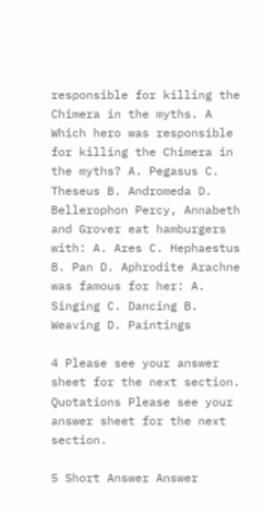responsible for killing the Chimera in the myths. A
Which hero was responsible for killing the Chimera in the myths? A. Pegasus C. Theseus B. Andromeda D. Bellerophon Percy, Annabeth and Grover eat hamburgers with: A. Ares C. Hephaestus B. Pan D. Aphrodite Arachne was famous for her: A. Singing C. Dancing B. Weaving D. Paintings

4 Please see your answer sheet for the next section.
Quotations Please see your answer sheet for the next section.

5 Short Answer Answer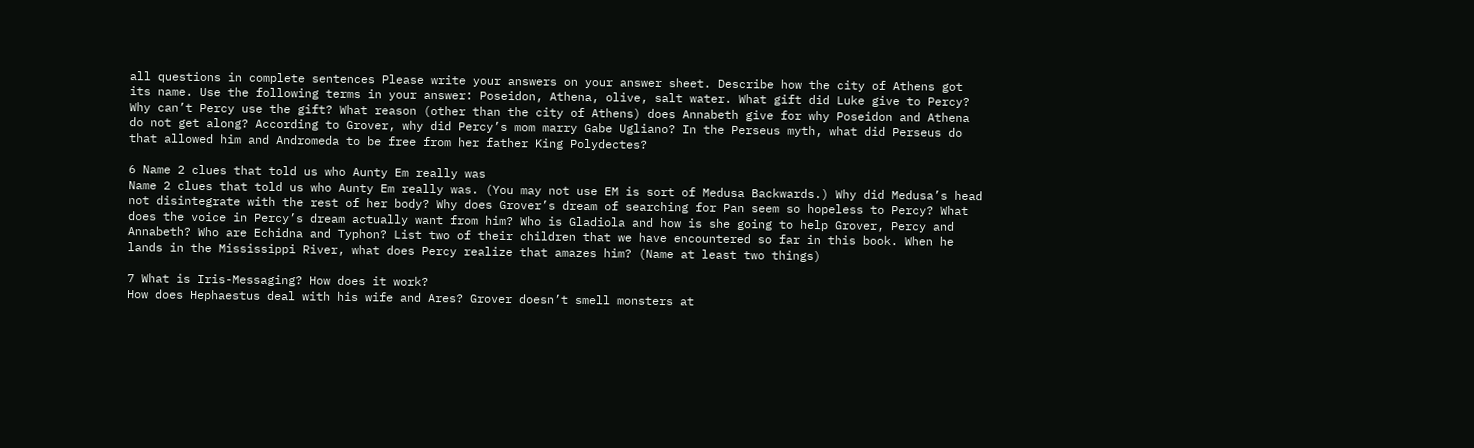all questions in complete sentences Please write your answers on your answer sheet. Describe how the city of Athens got its name. Use the following terms in your answer: Poseidon, Athena, olive, salt water. What gift did Luke give to Percy? Why can’t Percy use the gift? What reason (other than the city of Athens) does Annabeth give for why Poseidon and Athena do not get along? According to Grover, why did Percy’s mom marry Gabe Ugliano? In the Perseus myth, what did Perseus do that allowed him and Andromeda to be free from her father King Polydectes?

6 Name 2 clues that told us who Aunty Em really was
Name 2 clues that told us who Aunty Em really was. (You may not use EM is sort of Medusa Backwards.) Why did Medusa’s head not disintegrate with the rest of her body? Why does Grover’s dream of searching for Pan seem so hopeless to Percy? What does the voice in Percy’s dream actually want from him? Who is Gladiola and how is she going to help Grover, Percy and Annabeth? Who are Echidna and Typhon? List two of their children that we have encountered so far in this book. When he lands in the Mississippi River, what does Percy realize that amazes him? (Name at least two things)

7 What is Iris-Messaging? How does it work?
How does Hephaestus deal with his wife and Ares? Grover doesn’t smell monsters at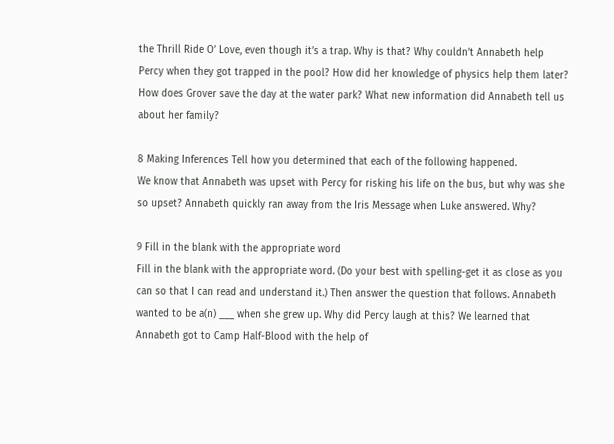the Thrill Ride O’ Love, even though it’s a trap. Why is that? Why couldn’t Annabeth help Percy when they got trapped in the pool? How did her knowledge of physics help them later? How does Grover save the day at the water park? What new information did Annabeth tell us about her family?

8 Making Inferences Tell how you determined that each of the following happened.
We know that Annabeth was upset with Percy for risking his life on the bus, but why was she so upset? Annabeth quickly ran away from the Iris Message when Luke answered. Why?

9 Fill in the blank with the appropriate word
Fill in the blank with the appropriate word. (Do your best with spelling-get it as close as you can so that I can read and understand it.) Then answer the question that follows. Annabeth wanted to be a(n) ___ when she grew up. Why did Percy laugh at this? We learned that Annabeth got to Camp Half-Blood with the help of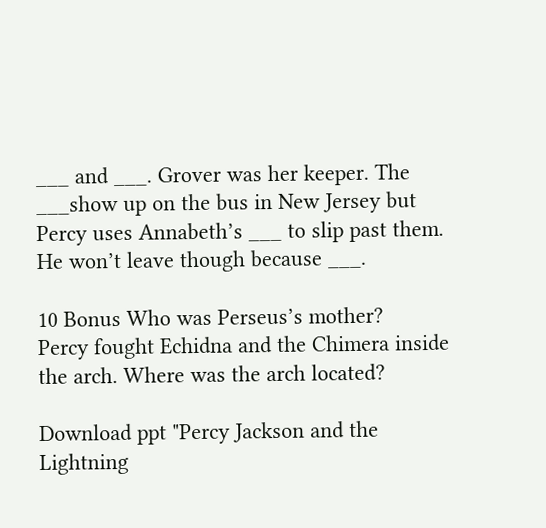___ and ___. Grover was her keeper. The ___show up on the bus in New Jersey but Percy uses Annabeth’s ___ to slip past them. He won’t leave though because ___.

10 Bonus Who was Perseus’s mother?
Percy fought Echidna and the Chimera inside the arch. Where was the arch located?

Download ppt "Percy Jackson and the Lightning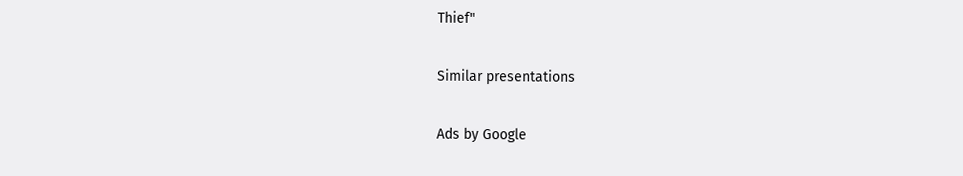Thief"

Similar presentations

Ads by Google